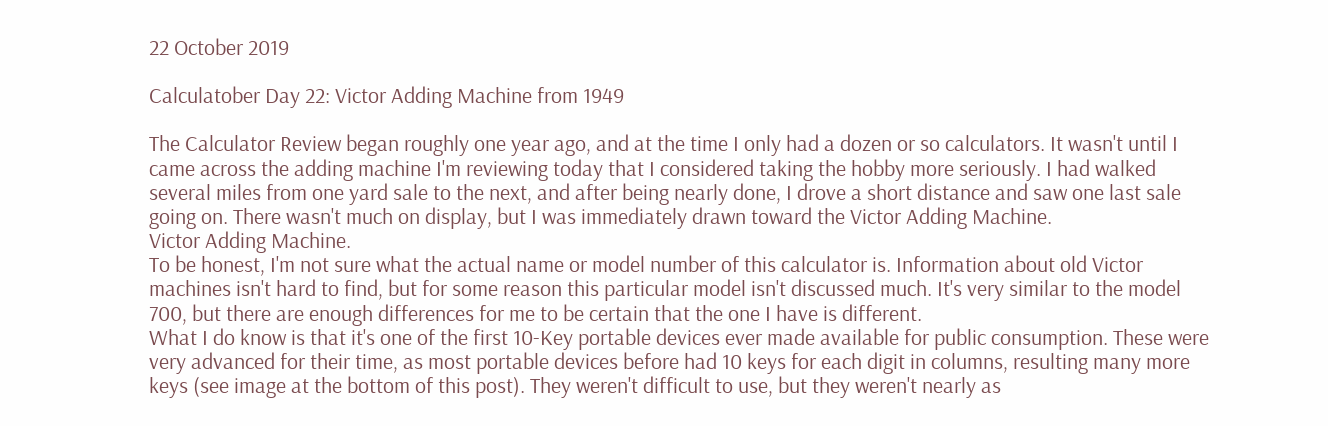22 October 2019

Calculatober Day 22: Victor Adding Machine from 1949

The Calculator Review began roughly one year ago, and at the time I only had a dozen or so calculators. It wasn't until I came across the adding machine I'm reviewing today that I considered taking the hobby more seriously. I had walked several miles from one yard sale to the next, and after being nearly done, I drove a short distance and saw one last sale going on. There wasn't much on display, but I was immediately drawn toward the Victor Adding Machine.
Victor Adding Machine.
To be honest, I'm not sure what the actual name or model number of this calculator is. Information about old Victor machines isn't hard to find, but for some reason this particular model isn't discussed much. It's very similar to the model 700, but there are enough differences for me to be certain that the one I have is different.
What I do know is that it's one of the first 10-Key portable devices ever made available for public consumption. These were very advanced for their time, as most portable devices before had 10 keys for each digit in columns, resulting many more keys (see image at the bottom of this post). They weren't difficult to use, but they weren't nearly as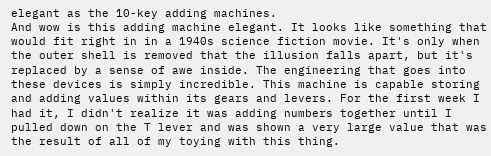elegant as the 10-key adding machines.
And wow is this adding machine elegant. It looks like something that would fit right in in a 1940s science fiction movie. It's only when the outer shell is removed that the illusion falls apart, but it's replaced by a sense of awe inside. The engineering that goes into these devices is simply incredible. This machine is capable storing and adding values within its gears and levers. For the first week I had it, I didn't realize it was adding numbers together until I pulled down on the T lever and was shown a very large value that was the result of all of my toying with this thing.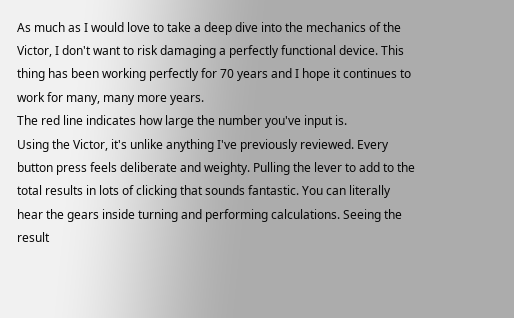As much as I would love to take a deep dive into the mechanics of the Victor, I don't want to risk damaging a perfectly functional device. This thing has been working perfectly for 70 years and I hope it continues to work for many, many more years.
The red line indicates how large the number you've input is.
Using the Victor, it's unlike anything I've previously reviewed. Every button press feels deliberate and weighty. Pulling the lever to add to the total results in lots of clicking that sounds fantastic. You can literally hear the gears inside turning and performing calculations. Seeing the result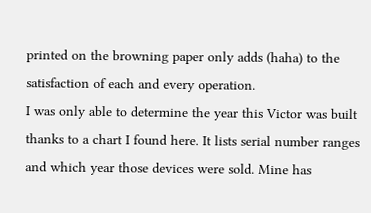printed on the browning paper only adds (haha) to the satisfaction of each and every operation.
I was only able to determine the year this Victor was built thanks to a chart I found here. It lists serial number ranges and which year those devices were sold. Mine has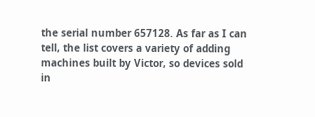the serial number 657128. As far as I can tell, the list covers a variety of adding machines built by Victor, so devices sold in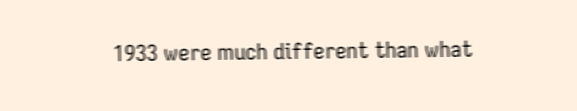1933 were much different than what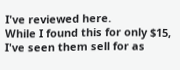I've reviewed here.
While I found this for only $15, I've seen them sell for as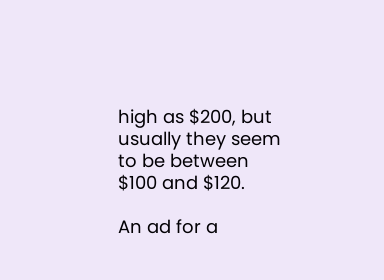high as $200, but usually they seem to be between $100 and $120.

An ad for a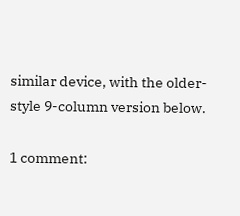similar device, with the older-style 9-column version below.

1 comment: